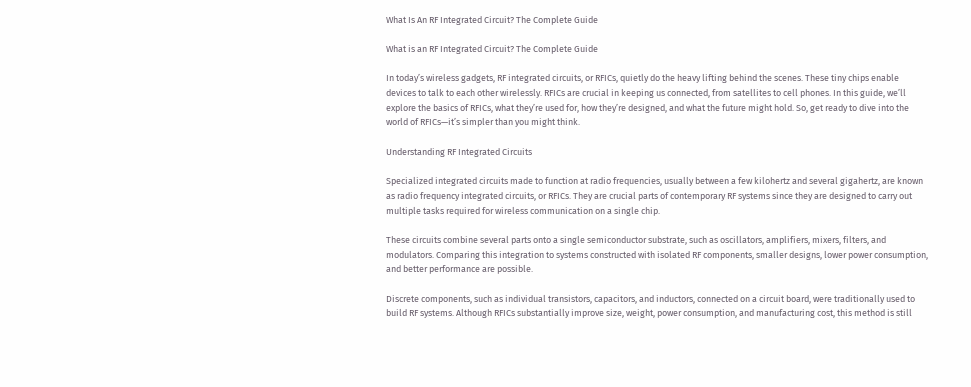What Is An RF Integrated Circuit? The Complete Guide

What is an RF Integrated Circuit? The Complete Guide

In today’s wireless gadgets, RF integrated circuits, or RFICs, quietly do the heavy lifting behind the scenes. These tiny chips enable devices to talk to each other wirelessly. RFICs are crucial in keeping us connected, from satellites to cell phones. In this guide, we’ll explore the basics of RFICs, what they’re used for, how they’re designed, and what the future might hold. So, get ready to dive into the world of RFICs—it’s simpler than you might think.

Understanding RF Integrated Circuits

Specialized integrated circuits made to function at radio frequencies, usually between a few kilohertz and several gigahertz, are known as radio frequency integrated circuits, or RFICs. They are crucial parts of contemporary RF systems since they are designed to carry out multiple tasks required for wireless communication on a single chip.

These circuits combine several parts onto a single semiconductor substrate, such as oscillators, amplifiers, mixers, filters, and modulators. Comparing this integration to systems constructed with isolated RF components, smaller designs, lower power consumption, and better performance are possible.

Discrete components, such as individual transistors, capacitors, and inductors, connected on a circuit board, were traditionally used to build RF systems. Although RFICs substantially improve size, weight, power consumption, and manufacturing cost, this method is still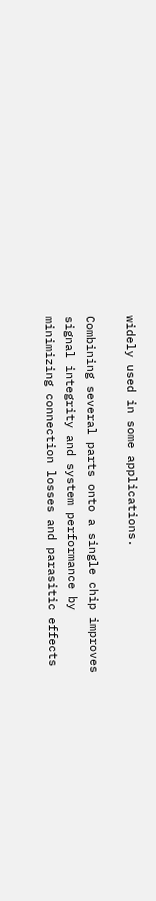widely used in some applications.

Combining several parts onto a single chip improves signal integrity and system performance by minimizing connection losses and parasitic effects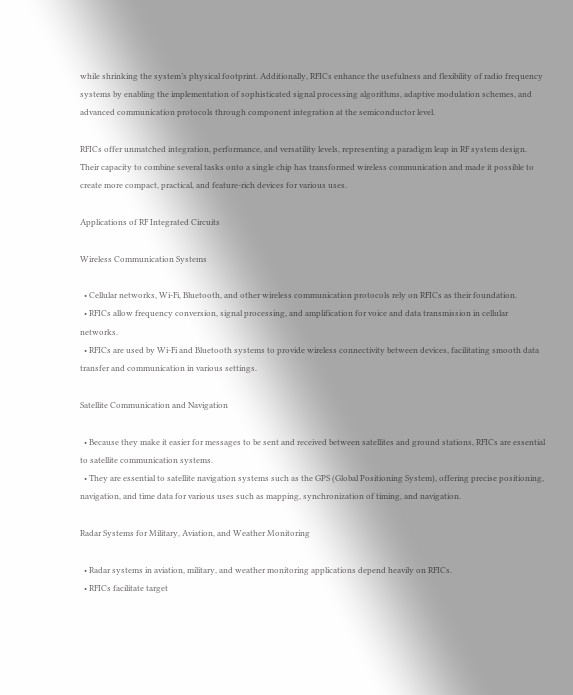while shrinking the system’s physical footprint. Additionally, RFICs enhance the usefulness and flexibility of radio frequency systems by enabling the implementation of sophisticated signal processing algorithms, adaptive modulation schemes, and advanced communication protocols through component integration at the semiconductor level.

RFICs offer unmatched integration, performance, and versatility levels, representing a paradigm leap in RF system design. Their capacity to combine several tasks onto a single chip has transformed wireless communication and made it possible to create more compact, practical, and feature-rich devices for various uses.

Applications of RF Integrated Circuits

Wireless Communication Systems

  • Cellular networks, Wi-Fi, Bluetooth, and other wireless communication protocols rely on RFICs as their foundation.
  • RFICs allow frequency conversion, signal processing, and amplification for voice and data transmission in cellular networks.
  • RFICs are used by Wi-Fi and Bluetooth systems to provide wireless connectivity between devices, facilitating smooth data transfer and communication in various settings.

Satellite Communication and Navigation

  • Because they make it easier for messages to be sent and received between satellites and ground stations, RFICs are essential to satellite communication systems.
  • They are essential to satellite navigation systems such as the GPS (Global Positioning System), offering precise positioning, navigation, and time data for various uses such as mapping, synchronization of timing, and navigation.

Radar Systems for Military, Aviation, and Weather Monitoring

  • Radar systems in aviation, military, and weather monitoring applications depend heavily on RFICs.
  • RFICs facilitate target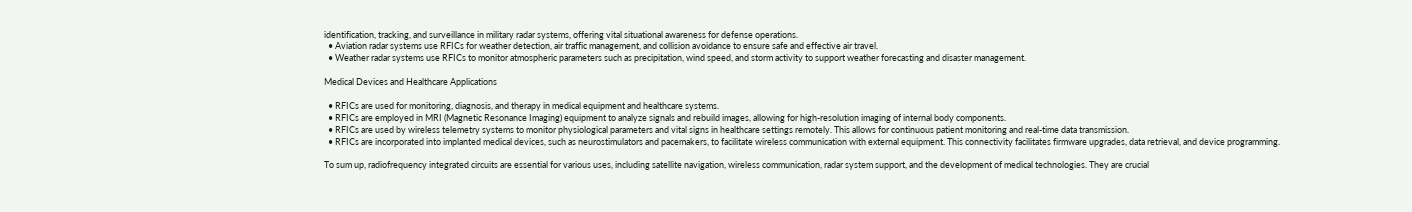identification, tracking, and surveillance in military radar systems, offering vital situational awareness for defense operations.
  • Aviation radar systems use RFICs for weather detection, air traffic management, and collision avoidance to ensure safe and effective air travel.
  • Weather radar systems use RFICs to monitor atmospheric parameters such as precipitation, wind speed, and storm activity to support weather forecasting and disaster management.

Medical Devices and Healthcare Applications

  • RFICs are used for monitoring, diagnosis, and therapy in medical equipment and healthcare systems.
  • RFICs are employed in MRI (Magnetic Resonance Imaging) equipment to analyze signals and rebuild images, allowing for high-resolution imaging of internal body components.
  • RFICs are used by wireless telemetry systems to monitor physiological parameters and vital signs in healthcare settings remotely. This allows for continuous patient monitoring and real-time data transmission.
  • RFICs are incorporated into implanted medical devices, such as neurostimulators and pacemakers, to facilitate wireless communication with external equipment. This connectivity facilitates firmware upgrades, data retrieval, and device programming.

To sum up, radiofrequency integrated circuits are essential for various uses, including satellite navigation, wireless communication, radar system support, and the development of medical technologies. They are crucial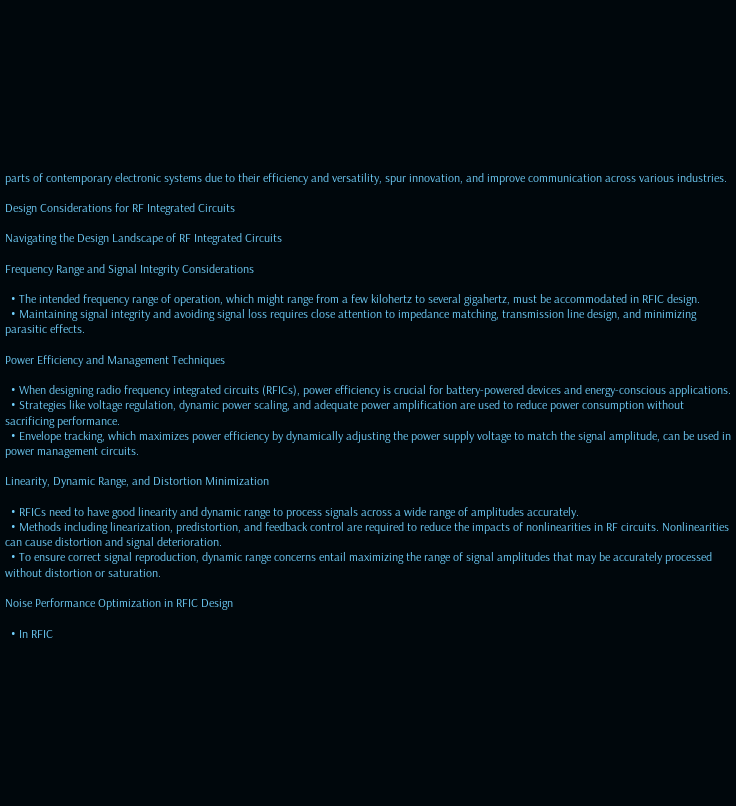parts of contemporary electronic systems due to their efficiency and versatility, spur innovation, and improve communication across various industries.

Design Considerations for RF Integrated Circuits

Navigating the Design Landscape of RF Integrated Circuits

Frequency Range and Signal Integrity Considerations

  • The intended frequency range of operation, which might range from a few kilohertz to several gigahertz, must be accommodated in RFIC design.
  • Maintaining signal integrity and avoiding signal loss requires close attention to impedance matching, transmission line design, and minimizing parasitic effects.

Power Efficiency and Management Techniques

  • When designing radio frequency integrated circuits (RFICs), power efficiency is crucial for battery-powered devices and energy-conscious applications.
  • Strategies like voltage regulation, dynamic power scaling, and adequate power amplification are used to reduce power consumption without sacrificing performance.
  • Envelope tracking, which maximizes power efficiency by dynamically adjusting the power supply voltage to match the signal amplitude, can be used in power management circuits.

Linearity, Dynamic Range, and Distortion Minimization

  • RFICs need to have good linearity and dynamic range to process signals across a wide range of amplitudes accurately.
  • Methods including linearization, predistortion, and feedback control are required to reduce the impacts of nonlinearities in RF circuits. Nonlinearities can cause distortion and signal deterioration.
  • To ensure correct signal reproduction, dynamic range concerns entail maximizing the range of signal amplitudes that may be accurately processed without distortion or saturation.

Noise Performance Optimization in RFIC Design

  • In RFIC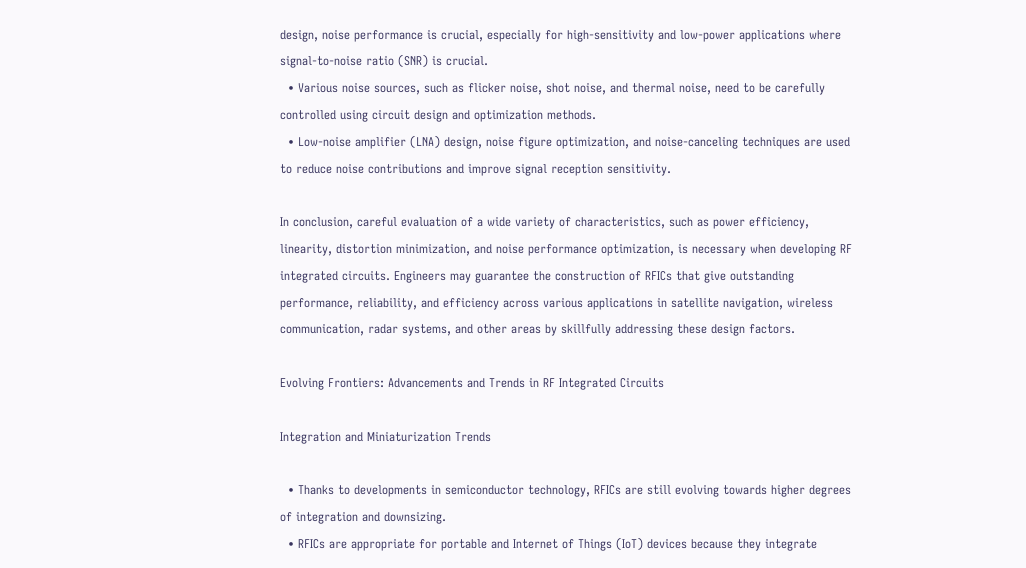design, noise performance is crucial, especially for high-sensitivity and low-power applications where signal-to-noise ratio (SNR) is crucial.
  • Various noise sources, such as flicker noise, shot noise, and thermal noise, need to be carefully controlled using circuit design and optimization methods.
  • Low-noise amplifier (LNA) design, noise figure optimization, and noise-canceling techniques are used to reduce noise contributions and improve signal reception sensitivity.

In conclusion, careful evaluation of a wide variety of characteristics, such as power efficiency, linearity, distortion minimization, and noise performance optimization, is necessary when developing RF integrated circuits. Engineers may guarantee the construction of RFICs that give outstanding performance, reliability, and efficiency across various applications in satellite navigation, wireless communication, radar systems, and other areas by skillfully addressing these design factors.

Evolving Frontiers: Advancements and Trends in RF Integrated Circuits

Integration and Miniaturization Trends

  • Thanks to developments in semiconductor technology, RFICs are still evolving towards higher degrees of integration and downsizing.
  • RFICs are appropriate for portable and Internet of Things (IoT) devices because they integrate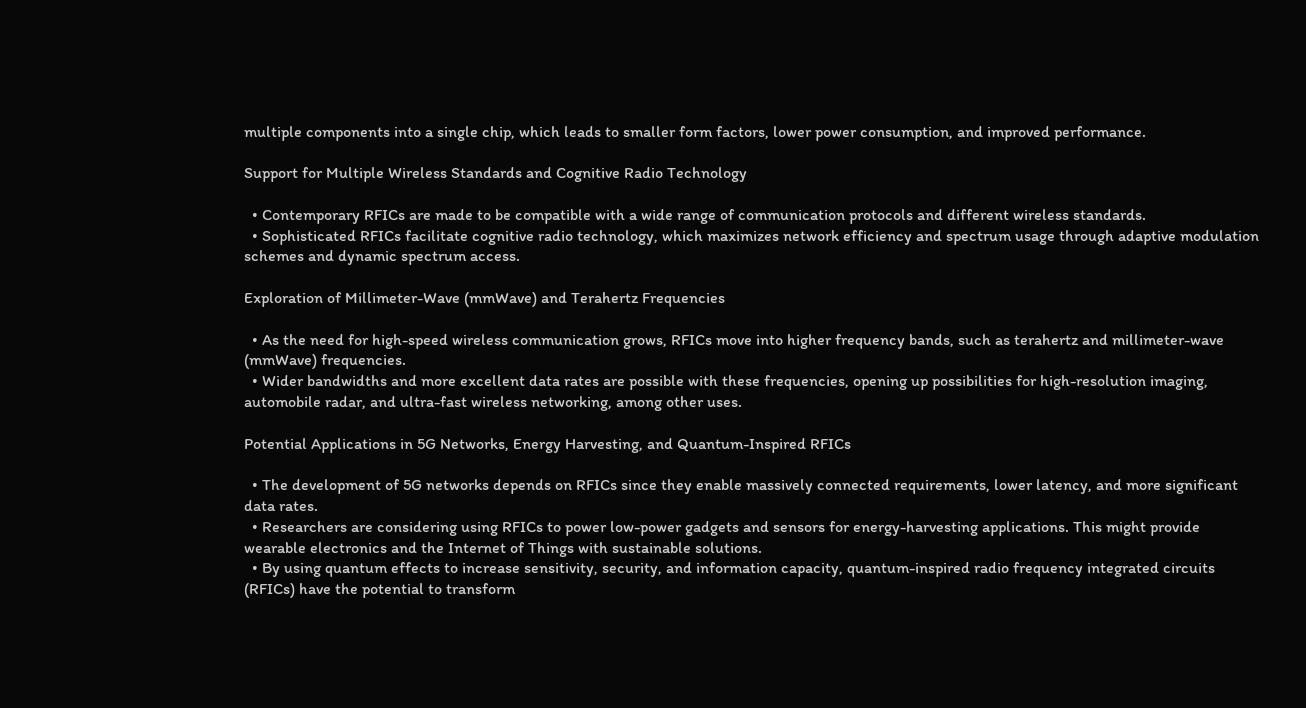multiple components into a single chip, which leads to smaller form factors, lower power consumption, and improved performance.

Support for Multiple Wireless Standards and Cognitive Radio Technology

  • Contemporary RFICs are made to be compatible with a wide range of communication protocols and different wireless standards.
  • Sophisticated RFICs facilitate cognitive radio technology, which maximizes network efficiency and spectrum usage through adaptive modulation schemes and dynamic spectrum access.

Exploration of Millimeter-Wave (mmWave) and Terahertz Frequencies

  • As the need for high-speed wireless communication grows, RFICs move into higher frequency bands, such as terahertz and millimeter-wave (mmWave) frequencies.
  • Wider bandwidths and more excellent data rates are possible with these frequencies, opening up possibilities for high-resolution imaging, automobile radar, and ultra-fast wireless networking, among other uses.

Potential Applications in 5G Networks, Energy Harvesting, and Quantum-Inspired RFICs

  • The development of 5G networks depends on RFICs since they enable massively connected requirements, lower latency, and more significant data rates.
  • Researchers are considering using RFICs to power low-power gadgets and sensors for energy-harvesting applications. This might provide wearable electronics and the Internet of Things with sustainable solutions.
  • By using quantum effects to increase sensitivity, security, and information capacity, quantum-inspired radio frequency integrated circuits (RFICs) have the potential to transform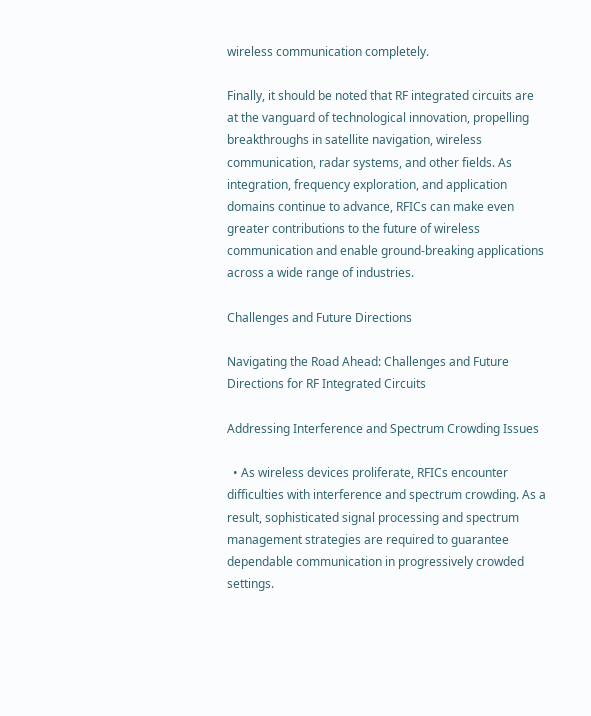wireless communication completely.

Finally, it should be noted that RF integrated circuits are at the vanguard of technological innovation, propelling breakthroughs in satellite navigation, wireless communication, radar systems, and other fields. As integration, frequency exploration, and application domains continue to advance, RFICs can make even greater contributions to the future of wireless communication and enable ground-breaking applications across a wide range of industries.

Challenges and Future Directions

Navigating the Road Ahead: Challenges and Future Directions for RF Integrated Circuits

Addressing Interference and Spectrum Crowding Issues

  • As wireless devices proliferate, RFICs encounter difficulties with interference and spectrum crowding. As a result, sophisticated signal processing and spectrum management strategies are required to guarantee dependable communication in progressively crowded settings.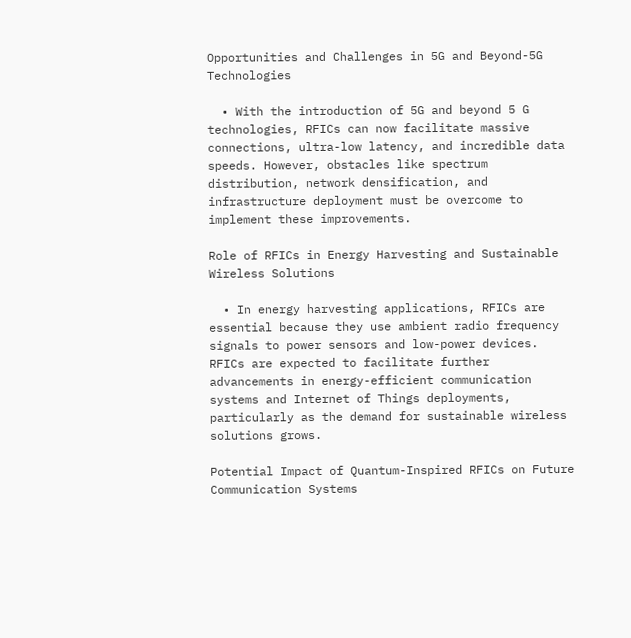Opportunities and Challenges in 5G and Beyond-5G Technologies

  • With the introduction of 5G and beyond 5 G technologies, RFICs can now facilitate massive connections, ultra-low latency, and incredible data speeds. However, obstacles like spectrum distribution, network densification, and infrastructure deployment must be overcome to implement these improvements.

Role of RFICs in Energy Harvesting and Sustainable Wireless Solutions

  • In energy harvesting applications, RFICs are essential because they use ambient radio frequency signals to power sensors and low-power devices. RFICs are expected to facilitate further advancements in energy-efficient communication systems and Internet of Things deployments, particularly as the demand for sustainable wireless solutions grows.

Potential Impact of Quantum-Inspired RFICs on Future Communication Systems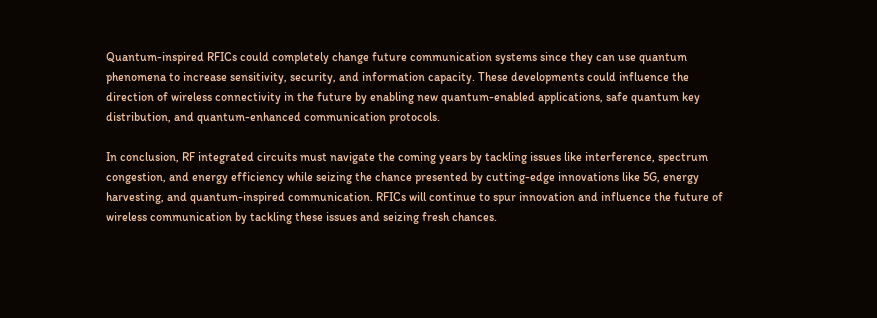Quantum-inspired RFICs could completely change future communication systems since they can use quantum phenomena to increase sensitivity, security, and information capacity. These developments could influence the direction of wireless connectivity in the future by enabling new quantum-enabled applications, safe quantum key distribution, and quantum-enhanced communication protocols.

In conclusion, RF integrated circuits must navigate the coming years by tackling issues like interference, spectrum congestion, and energy efficiency while seizing the chance presented by cutting-edge innovations like 5G, energy harvesting, and quantum-inspired communication. RFICs will continue to spur innovation and influence the future of wireless communication by tackling these issues and seizing fresh chances.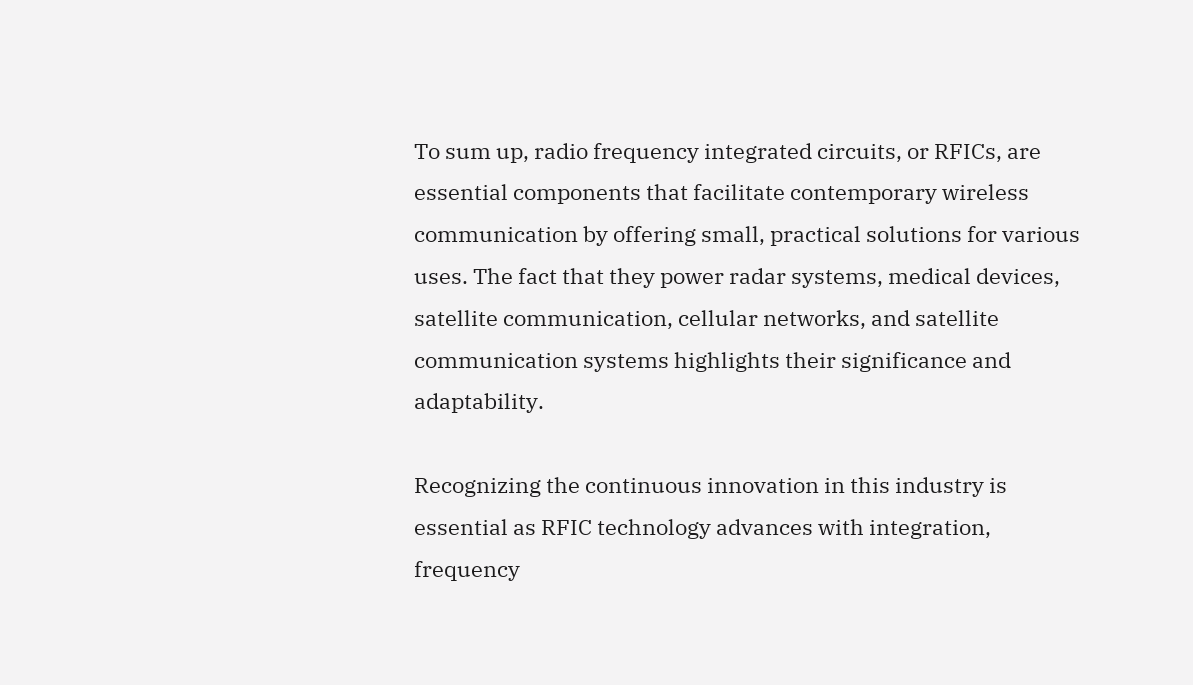To sum up, radio frequency integrated circuits, or RFICs, are essential components that facilitate contemporary wireless communication by offering small, practical solutions for various uses. The fact that they power radar systems, medical devices, satellite communication, cellular networks, and satellite communication systems highlights their significance and adaptability.

Recognizing the continuous innovation in this industry is essential as RFIC technology advances with integration, frequency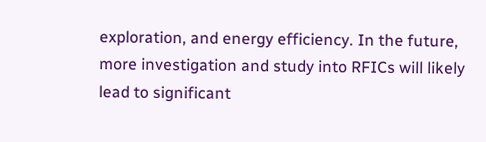exploration, and energy efficiency. In the future, more investigation and study into RFICs will likely lead to significant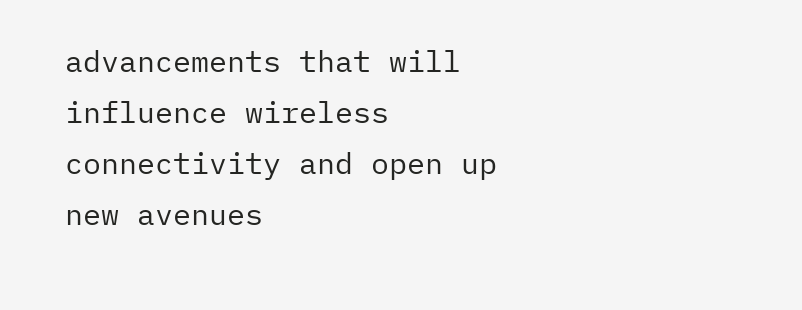advancements that will influence wireless connectivity and open up new avenues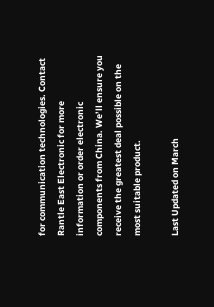for communication technologies. Contact Rantle East Electronic for more information or order electronic components from China. We’ll ensure you receive the greatest deal possible on the most suitable product.

Last Updated on March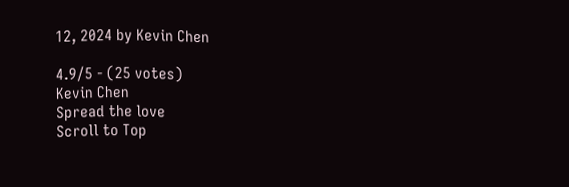12, 2024 by Kevin Chen

4.9/5 - (25 votes)
Kevin Chen
Spread the love
Scroll to Top